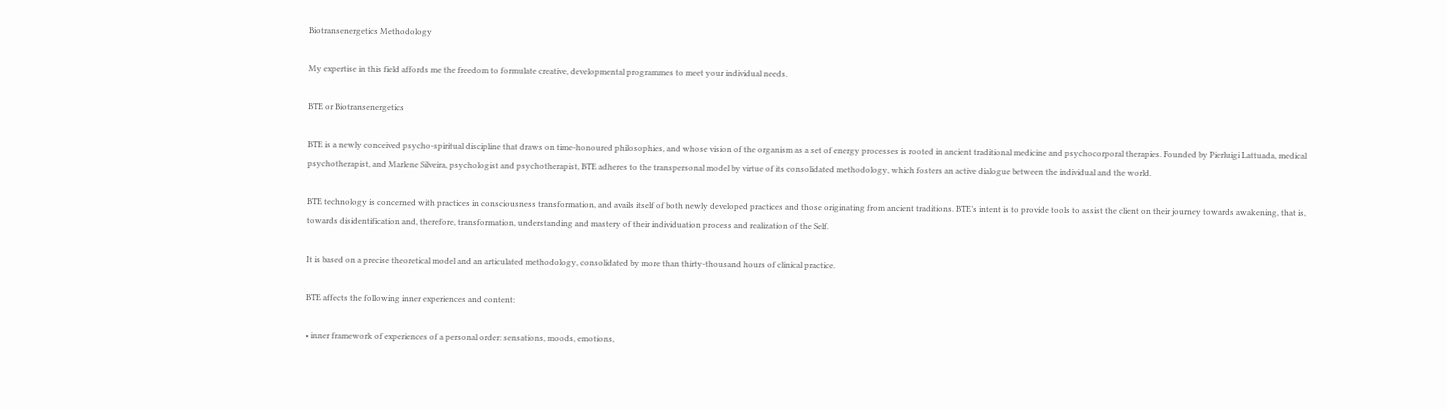Biotransenergetics Methodology

My expertise in this field affords me the freedom to formulate creative, developmental programmes to meet your individual needs.

BTE or Biotransenergetics

BTE is a newly conceived psycho-spiritual discipline that draws on time-honoured philosophies, and whose vision of the organism as a set of energy processes is rooted in ancient traditional medicine and psychocorporal therapies. Founded by Pierluigi Lattuada, medical psychotherapist, and Marlene Silveira, psychologist and psychotherapist, BTE adheres to the transpersonal model by virtue of its consolidated methodology, which fosters an active dialogue between the individual and the world.

BTE technology is concerned with practices in consciousness transformation, and avails itself of both newly developed practices and those originating from ancient traditions. BTE’s intent is to provide tools to assist the client on their journey towards awakening, that is, towards disidentification and, therefore, transformation, understanding and mastery of their individuation process and realization of the Self.

It is based on a precise theoretical model and an articulated methodology, consolidated by more than thirty-thousand hours of clinical practice.

BTE affects the following inner experiences and content:

• inner framework of experiences of a personal order: sensations, moods, emotions,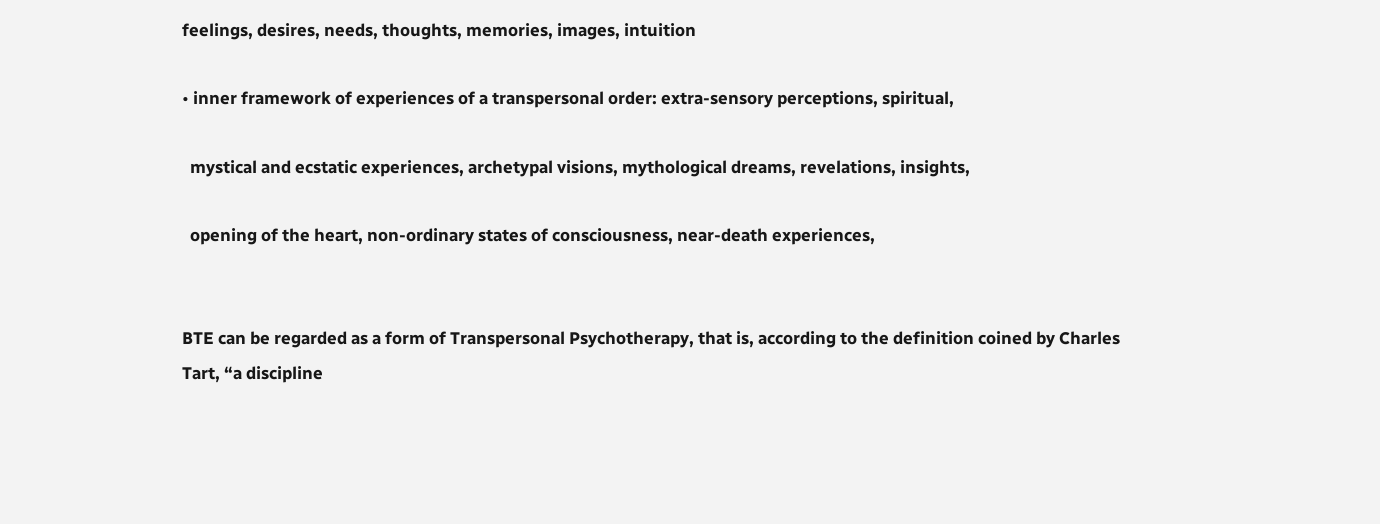feelings, desires, needs, thoughts, memories, images, intuition

• inner framework of experiences of a transpersonal order: extra-sensory perceptions, spiritual,

  mystical and ecstatic experiences, archetypal visions, mythological dreams, revelations, insights,

  opening of the heart, non-ordinary states of consciousness, near-death experiences,


BTE can be regarded as a form of Transpersonal Psychotherapy, that is, according to the definition coined by Charles Tart, “a discipline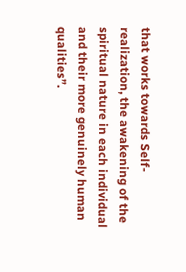that works towards Self-realization, the awakening of the spiritual nature in each individual and their more genuinely human qualities”.